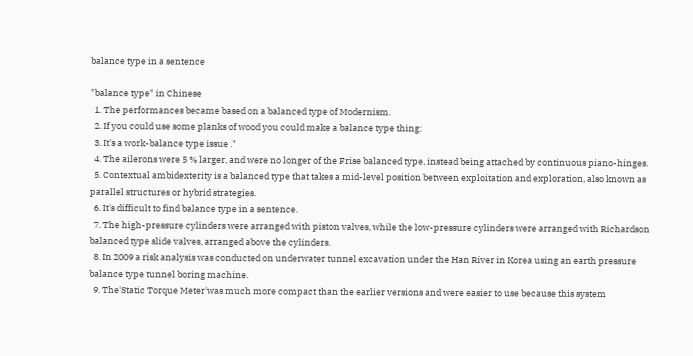balance type in a sentence

"balance type" in Chinese
  1. The performances became based on a balanced type of Modernism.
  2. If you could use some planks of wood you could make a balance type thing:
  3. It's a work-balance type issue ."
  4. The ailerons were 5 % larger, and were no longer of the Frise balanced type, instead being attached by continuous piano-hinges.
  5. Contextual ambidexterity is a balanced type that takes a mid-level position between exploitation and exploration, also known as parallel structures or hybrid strategies.
  6. It's difficult to find balance type in a sentence.
  7. The high-pressure cylinders were arranged with piston valves, while the low-pressure cylinders were arranged with Richardson balanced type slide valves, arranged above the cylinders.
  8. In 2009 a risk analysis was conducted on underwater tunnel excavation under the Han River in Korea using an earth pressure balance type tunnel boring machine.
  9. The'Static Torque Meter'was much more compact than the earlier versions and were easier to use because this system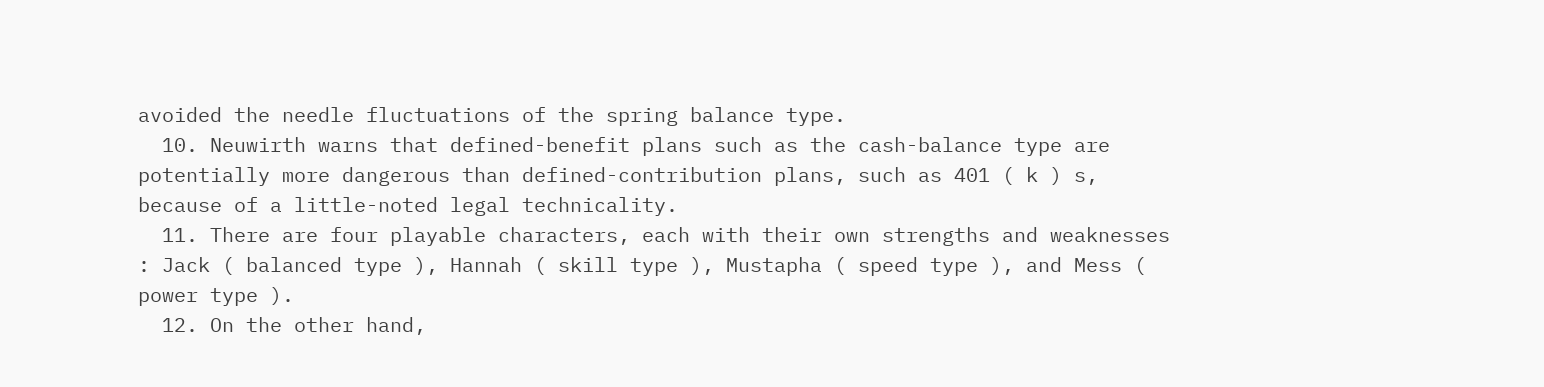avoided the needle fluctuations of the spring balance type.
  10. Neuwirth warns that defined-benefit plans such as the cash-balance type are potentially more dangerous than defined-contribution plans, such as 401 ( k ) s, because of a little-noted legal technicality.
  11. There are four playable characters, each with their own strengths and weaknesses : Jack ( balanced type ), Hannah ( skill type ), Mustapha ( speed type ), and Mess ( power type ).
  12. On the other hand,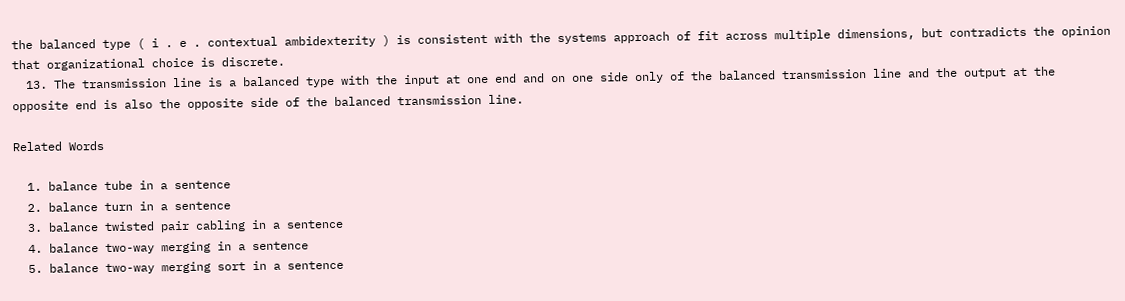the balanced type ( i . e . contextual ambidexterity ) is consistent with the systems approach of fit across multiple dimensions, but contradicts the opinion that organizational choice is discrete.
  13. The transmission line is a balanced type with the input at one end and on one side only of the balanced transmission line and the output at the opposite end is also the opposite side of the balanced transmission line.

Related Words

  1. balance tube in a sentence
  2. balance turn in a sentence
  3. balance twisted pair cabling in a sentence
  4. balance two-way merging in a sentence
  5. balance two-way merging sort in a sentence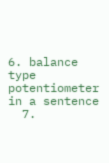6. balance type potentiometer in a sentence
  7.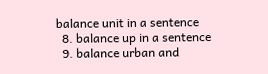balance unit in a sentence
  8. balance up in a sentence
  9. balance urban and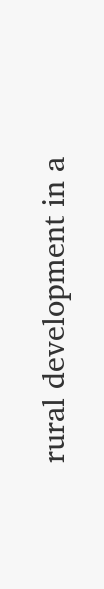rural development in a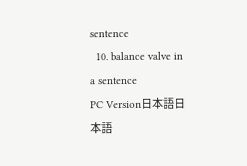sentence
  10. balance valve in a sentence
PC Version日本語日本語